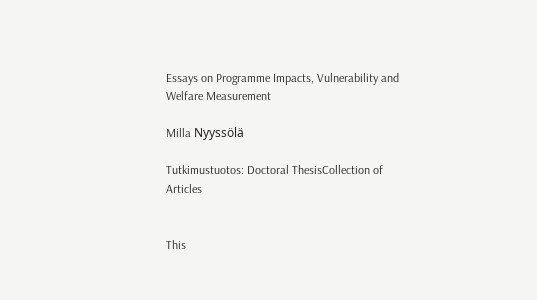Essays on Programme Impacts, Vulnerability and Welfare Measurement

Milla Nyyssölä

Tutkimustuotos: Doctoral ThesisCollection of Articles


This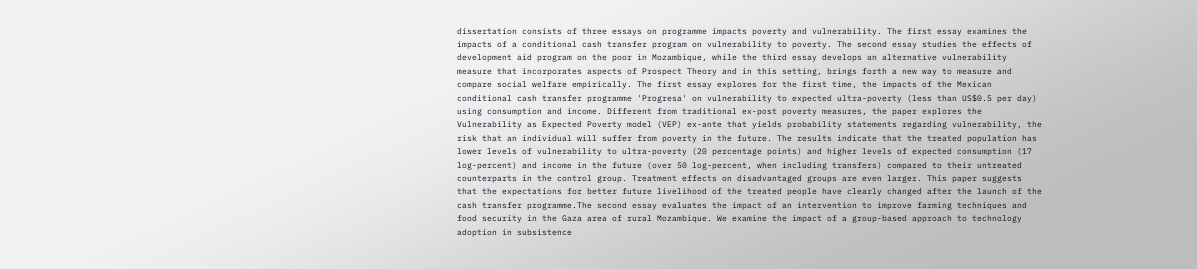dissertation consists of three essays on programme impacts poverty and vulnerability. The first essay examines the impacts of a conditional cash transfer program on vulnerability to poverty. The second essay studies the effects of development aid program on the poor in Mozambique, while the third essay develops an alternative vulnerability measure that incorporates aspects of Prospect Theory and in this setting, brings forth a new way to measure and compare social welfare empirically. The first essay explores for the first time, the impacts of the Mexican conditional cash transfer programme 'Progresa' on vulnerability to expected ultra-poverty (less than US$0.5 per day) using consumption and income. Different from traditional ex-post poverty measures, the paper explores the Vulnerability as Expected Poverty model (VEP) ex-ante that yields probability statements regarding vulnerability, the risk that an individual will suffer from poverty in the future. The results indicate that the treated population has lower levels of vulnerability to ultra-poverty (20 percentage points) and higher levels of expected consumption (17 log-percent) and income in the future (over 50 log-percent, when including transfers) compared to their untreated counterparts in the control group. Treatment effects on disadvantaged groups are even larger. This paper suggests that the expectations for better future livelihood of the treated people have clearly changed after the launch of the cash transfer programme.The second essay evaluates the impact of an intervention to improve farming techniques and food security in the Gaza area of rural Mozambique. We examine the impact of a group-based approach to technology adoption in subsistence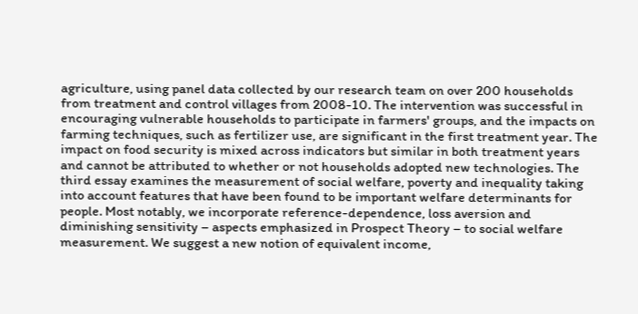agriculture, using panel data collected by our research team on over 200 households from treatment and control villages from 2008-10. The intervention was successful in encouraging vulnerable households to participate in farmers' groups, and the impacts on farming techniques, such as fertilizer use, are significant in the first treatment year. The impact on food security is mixed across indicators but similar in both treatment years and cannot be attributed to whether or not households adopted new technologies. The third essay examines the measurement of social welfare, poverty and inequality taking into account features that have been found to be important welfare determinants for people. Most notably, we incorporate reference-dependence, loss aversion and diminishing sensitivity – aspects emphasized in Prospect Theory – to social welfare measurement. We suggest a new notion of equivalent income,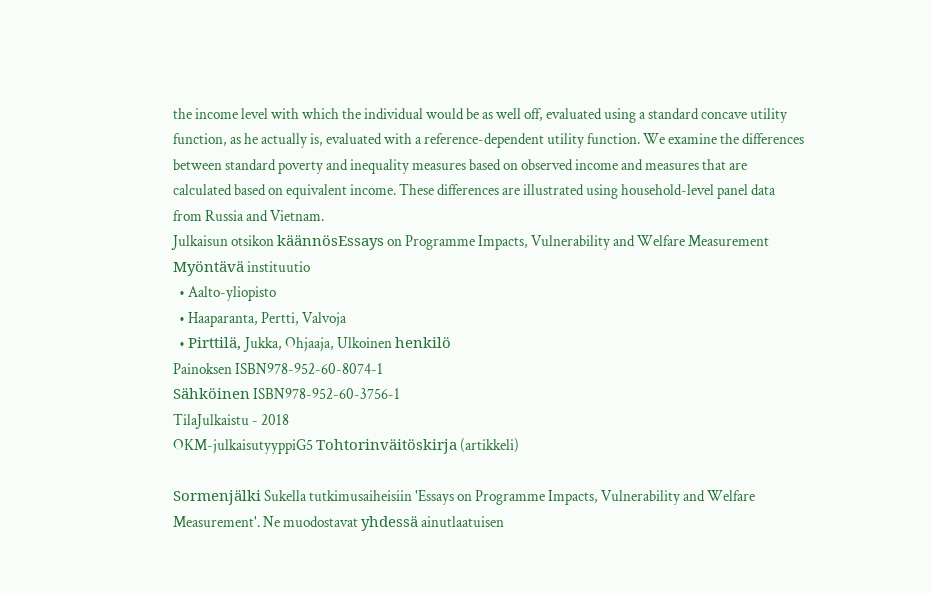the income level with which the individual would be as well off, evaluated using a standard concave utility function, as he actually is, evaluated with a reference-dependent utility function. We examine the differences between standard poverty and inequality measures based on observed income and measures that are calculated based on equivalent income. These differences are illustrated using household-level panel data from Russia and Vietnam.
Julkaisun otsikon käännösEssays on Programme Impacts, Vulnerability and Welfare Measurement
Myöntävä instituutio
  • Aalto-yliopisto
  • Haaparanta, Pertti, Valvoja
  • Pirttilä, Jukka, Ohjaaja, Ulkoinen henkilö
Painoksen ISBN978-952-60-8074-1
Sähköinen ISBN978-952-60-3756-1
TilaJulkaistu - 2018
OKM-julkaisutyyppiG5 Tohtorinväitöskirja (artikkeli)

Sormenjälki Sukella tutkimusaiheisiin 'Essays on Programme Impacts, Vulnerability and Welfare Measurement'. Ne muodostavat yhdessä ainutlaatuisen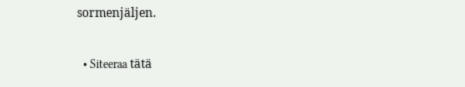sormenjäljen.

  • Siteeraa tätä